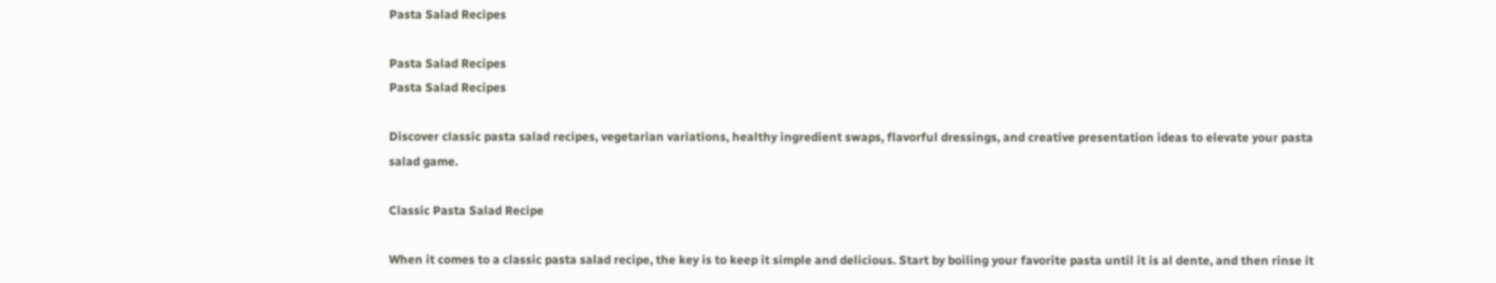Pasta Salad Recipes

Pasta Salad Recipes
Pasta Salad Recipes

Discover classic pasta salad recipes, vegetarian variations, healthy ingredient swaps, flavorful dressings, and creative presentation ideas to elevate your pasta salad game.

Classic Pasta Salad Recipe

When it comes to a classic pasta salad recipe, the key is to keep it simple and delicious. Start by boiling your favorite pasta until it is al dente, and then rinse it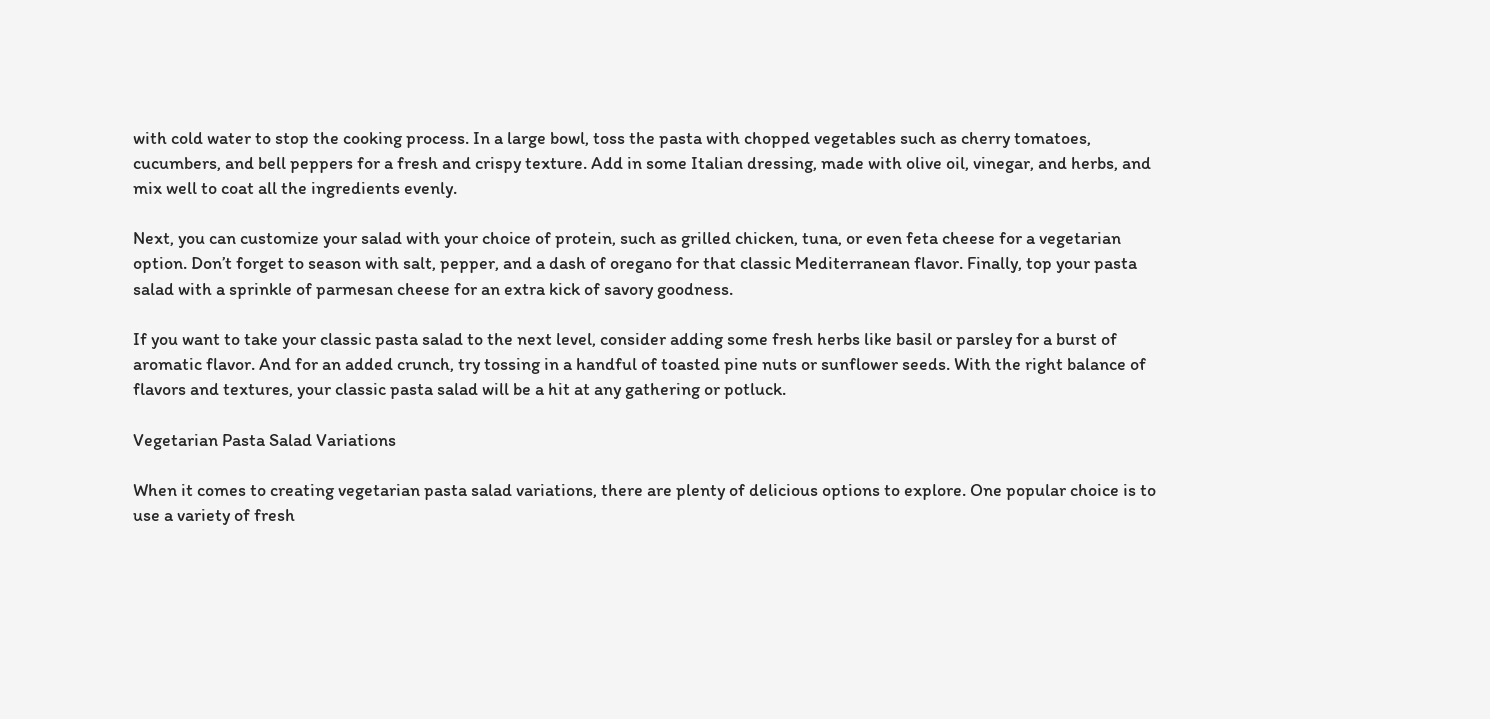with cold water to stop the cooking process. In a large bowl, toss the pasta with chopped vegetables such as cherry tomatoes, cucumbers, and bell peppers for a fresh and crispy texture. Add in some Italian dressing, made with olive oil, vinegar, and herbs, and mix well to coat all the ingredients evenly.

Next, you can customize your salad with your choice of protein, such as grilled chicken, tuna, or even feta cheese for a vegetarian option. Don’t forget to season with salt, pepper, and a dash of oregano for that classic Mediterranean flavor. Finally, top your pasta salad with a sprinkle of parmesan cheese for an extra kick of savory goodness.

If you want to take your classic pasta salad to the next level, consider adding some fresh herbs like basil or parsley for a burst of aromatic flavor. And for an added crunch, try tossing in a handful of toasted pine nuts or sunflower seeds. With the right balance of flavors and textures, your classic pasta salad will be a hit at any gathering or potluck.

Vegetarian Pasta Salad Variations

When it comes to creating vegetarian pasta salad variations, there are plenty of delicious options to explore. One popular choice is to use a variety of fresh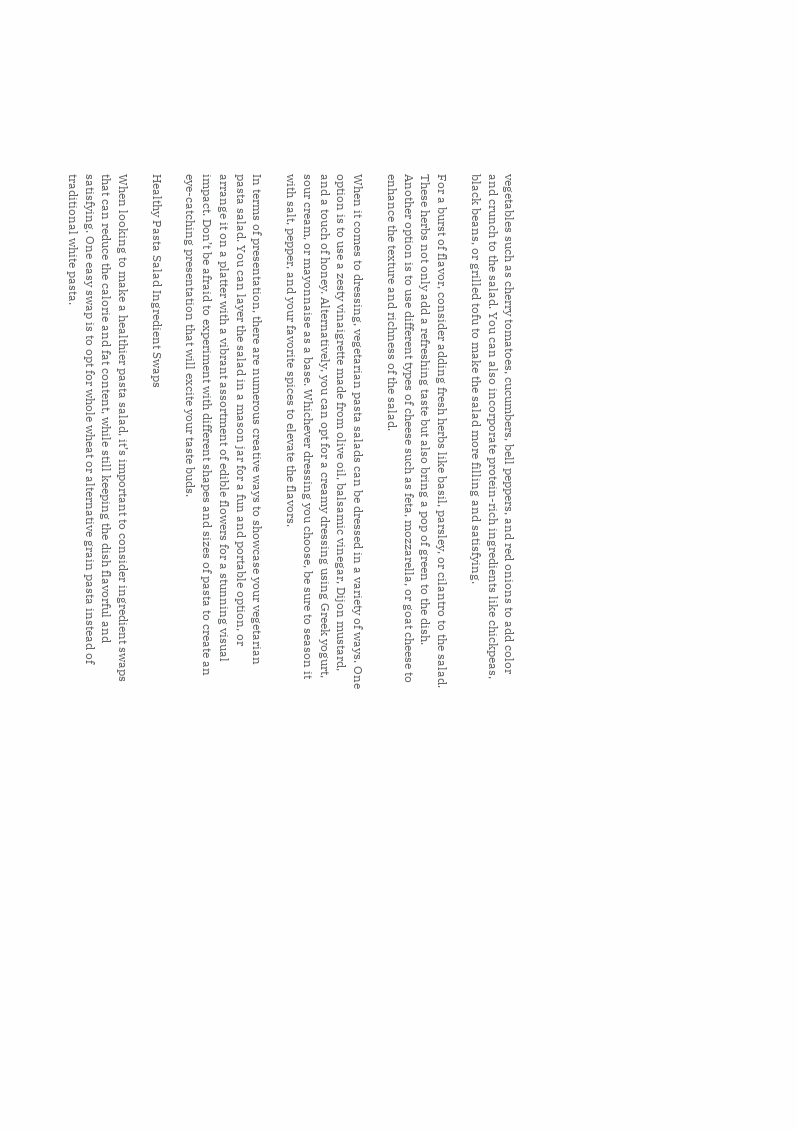vegetables such as cherry tomatoes, cucumbers, bell peppers, and red onions to add color and crunch to the salad. You can also incorporate protein-rich ingredients like chickpeas, black beans, or grilled tofu to make the salad more filling and satisfying.

For a burst of flavor, consider adding fresh herbs like basil, parsley, or cilantro to the salad. These herbs not only add a refreshing taste but also bring a pop of green to the dish. Another option is to use different types of cheese such as feta, mozzarella, or goat cheese to enhance the texture and richness of the salad.

When it comes to dressing, vegetarian pasta salads can be dressed in a variety of ways. One option is to use a zesty vinaigrette made from olive oil, balsamic vinegar, Dijon mustard, and a touch of honey. Alternatively, you can opt for a creamy dressing using Greek yogurt, sour cream, or mayonnaise as a base. Whichever dressing you choose, be sure to season it with salt, pepper, and your favorite spices to elevate the flavors.

In terms of presentation, there are numerous creative ways to showcase your vegetarian pasta salad. You can layer the salad in a mason jar for a fun and portable option, or arrange it on a platter with a vibrant assortment of edible flowers for a stunning visual impact. Don’t be afraid to experiment with different shapes and sizes of pasta to create an eye-catching presentation that will excite your taste buds.

Healthy Pasta Salad Ingredient Swaps

When looking to make a healthier pasta salad, it’s important to consider ingredient swaps that can reduce the calorie and fat content, while still keeping the dish flavorful and satisfying. One easy swap is to opt for whole wheat or alternative grain pasta instead of traditional white pasta.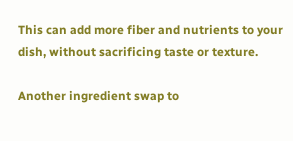This can add more fiber and nutrients to your dish, without sacrificing taste or texture.

Another ingredient swap to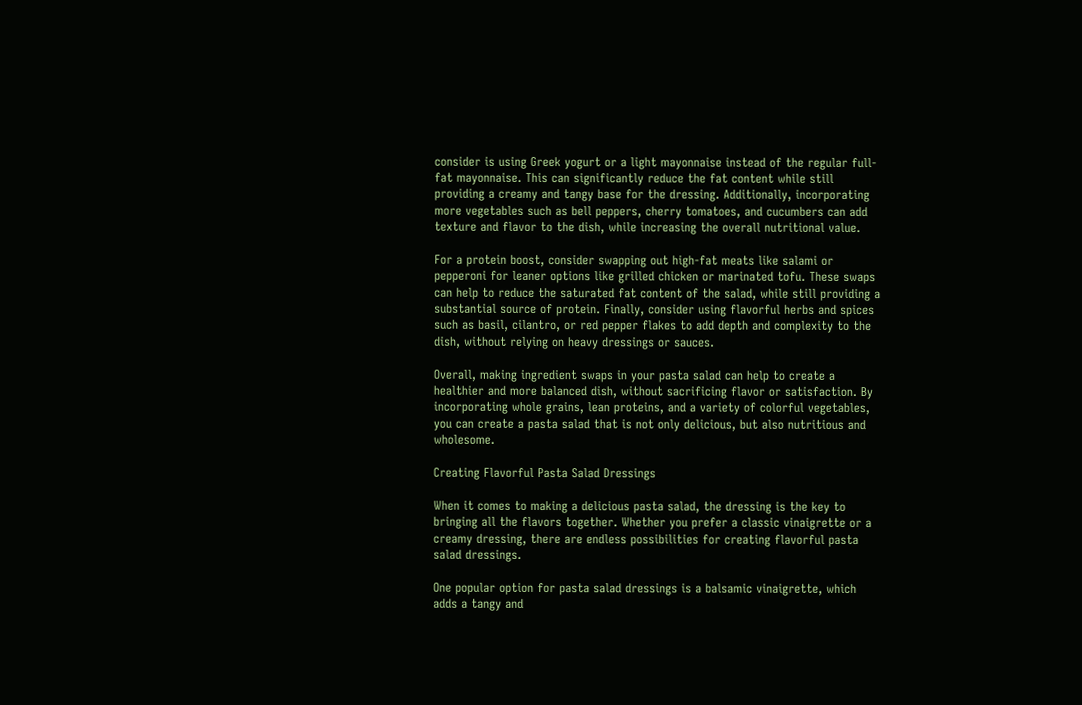consider is using Greek yogurt or a light mayonnaise instead of the regular full-fat mayonnaise. This can significantly reduce the fat content while still providing a creamy and tangy base for the dressing. Additionally, incorporating more vegetables such as bell peppers, cherry tomatoes, and cucumbers can add texture and flavor to the dish, while increasing the overall nutritional value.

For a protein boost, consider swapping out high-fat meats like salami or pepperoni for leaner options like grilled chicken or marinated tofu. These swaps can help to reduce the saturated fat content of the salad, while still providing a substantial source of protein. Finally, consider using flavorful herbs and spices such as basil, cilantro, or red pepper flakes to add depth and complexity to the dish, without relying on heavy dressings or sauces.

Overall, making ingredient swaps in your pasta salad can help to create a healthier and more balanced dish, without sacrificing flavor or satisfaction. By incorporating whole grains, lean proteins, and a variety of colorful vegetables, you can create a pasta salad that is not only delicious, but also nutritious and wholesome.

Creating Flavorful Pasta Salad Dressings

When it comes to making a delicious pasta salad, the dressing is the key to bringing all the flavors together. Whether you prefer a classic vinaigrette or a creamy dressing, there are endless possibilities for creating flavorful pasta salad dressings.

One popular option for pasta salad dressings is a balsamic vinaigrette, which adds a tangy and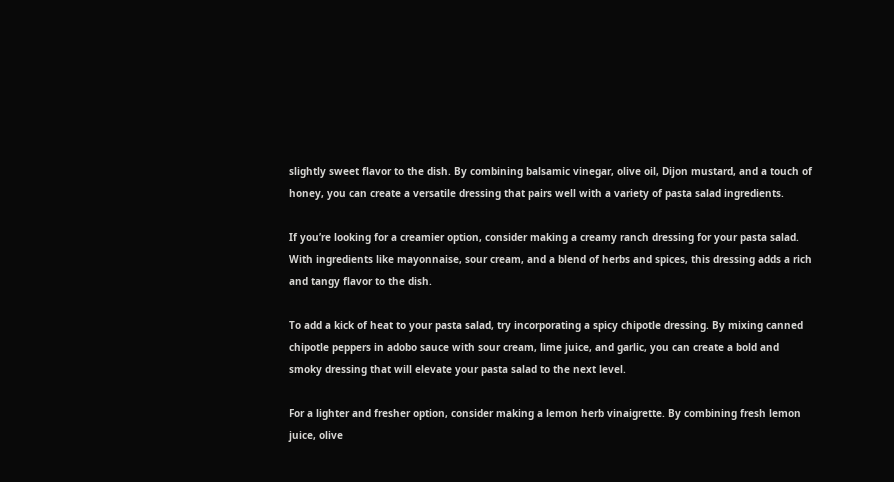slightly sweet flavor to the dish. By combining balsamic vinegar, olive oil, Dijon mustard, and a touch of honey, you can create a versatile dressing that pairs well with a variety of pasta salad ingredients.

If you’re looking for a creamier option, consider making a creamy ranch dressing for your pasta salad. With ingredients like mayonnaise, sour cream, and a blend of herbs and spices, this dressing adds a rich and tangy flavor to the dish.

To add a kick of heat to your pasta salad, try incorporating a spicy chipotle dressing. By mixing canned chipotle peppers in adobo sauce with sour cream, lime juice, and garlic, you can create a bold and smoky dressing that will elevate your pasta salad to the next level.

For a lighter and fresher option, consider making a lemon herb vinaigrette. By combining fresh lemon juice, olive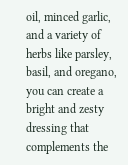oil, minced garlic, and a variety of herbs like parsley, basil, and oregano, you can create a bright and zesty dressing that complements the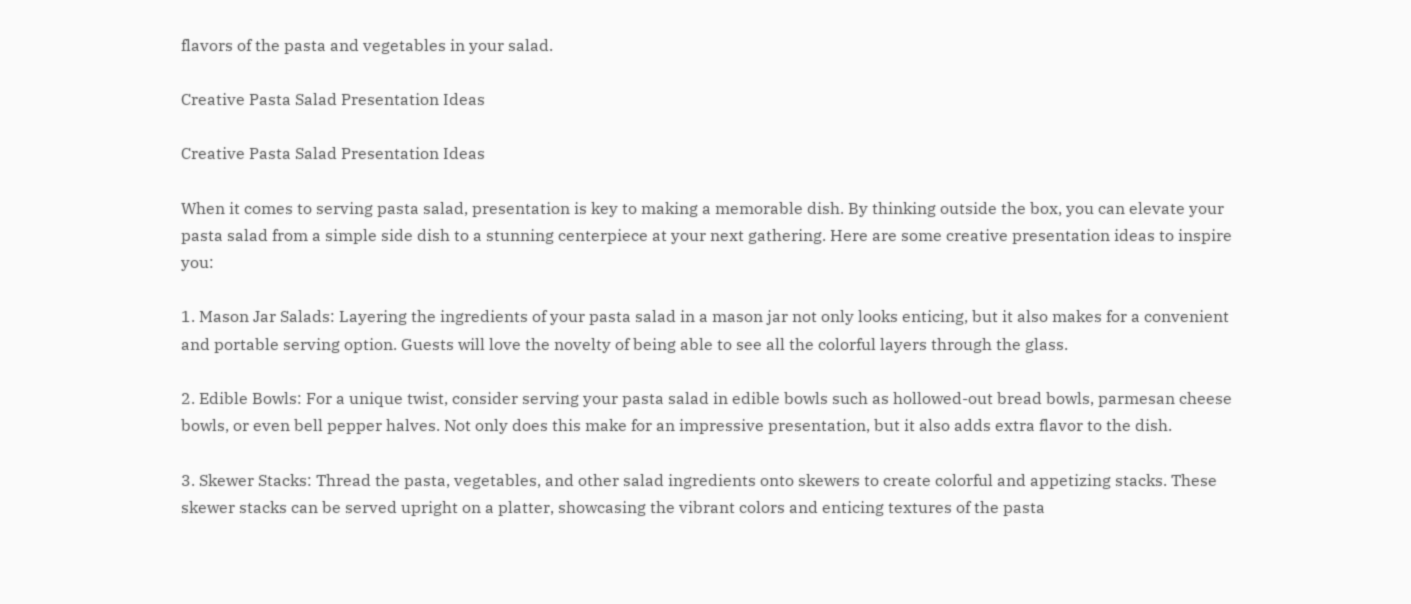flavors of the pasta and vegetables in your salad.

Creative Pasta Salad Presentation Ideas

Creative Pasta Salad Presentation Ideas

When it comes to serving pasta salad, presentation is key to making a memorable dish. By thinking outside the box, you can elevate your pasta salad from a simple side dish to a stunning centerpiece at your next gathering. Here are some creative presentation ideas to inspire you:

1. Mason Jar Salads: Layering the ingredients of your pasta salad in a mason jar not only looks enticing, but it also makes for a convenient and portable serving option. Guests will love the novelty of being able to see all the colorful layers through the glass.

2. Edible Bowls: For a unique twist, consider serving your pasta salad in edible bowls such as hollowed-out bread bowls, parmesan cheese bowls, or even bell pepper halves. Not only does this make for an impressive presentation, but it also adds extra flavor to the dish.

3. Skewer Stacks: Thread the pasta, vegetables, and other salad ingredients onto skewers to create colorful and appetizing stacks. These skewer stacks can be served upright on a platter, showcasing the vibrant colors and enticing textures of the pasta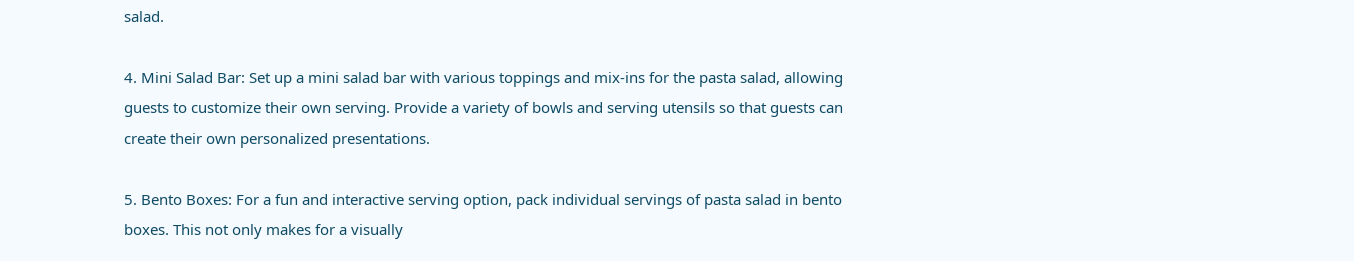salad.

4. Mini Salad Bar: Set up a mini salad bar with various toppings and mix-ins for the pasta salad, allowing guests to customize their own serving. Provide a variety of bowls and serving utensils so that guests can create their own personalized presentations.

5. Bento Boxes: For a fun and interactive serving option, pack individual servings of pasta salad in bento boxes. This not only makes for a visually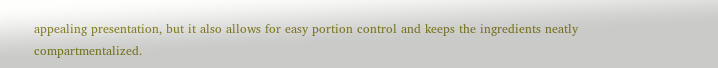appealing presentation, but it also allows for easy portion control and keeps the ingredients neatly compartmentalized.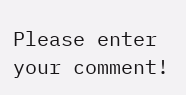Please enter your comment!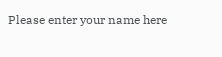Please enter your name here